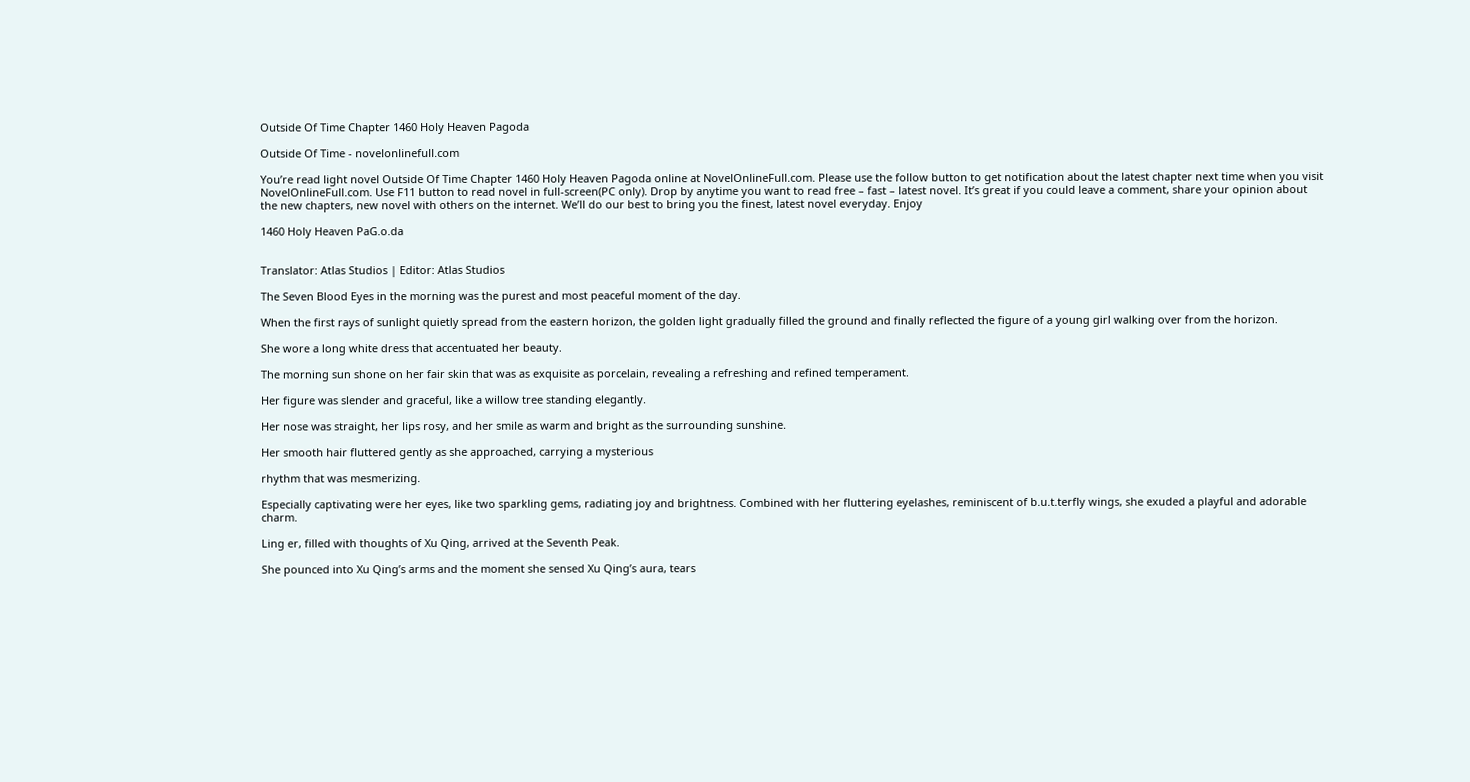Outside Of Time Chapter 1460 Holy Heaven Pagoda

Outside Of Time - novelonlinefull.com

You’re read light novel Outside Of Time Chapter 1460 Holy Heaven Pagoda online at NovelOnlineFull.com. Please use the follow button to get notification about the latest chapter next time when you visit NovelOnlineFull.com. Use F11 button to read novel in full-screen(PC only). Drop by anytime you want to read free – fast – latest novel. It’s great if you could leave a comment, share your opinion about the new chapters, new novel with others on the internet. We’ll do our best to bring you the finest, latest novel everyday. Enjoy

1460 Holy Heaven PaG.o.da


Translator: Atlas Studios | Editor: Atlas Studios

The Seven Blood Eyes in the morning was the purest and most peaceful moment of the day.

When the first rays of sunlight quietly spread from the eastern horizon, the golden light gradually filled the ground and finally reflected the figure of a young girl walking over from the horizon.

She wore a long white dress that accentuated her beauty.

The morning sun shone on her fair skin that was as exquisite as porcelain, revealing a refreshing and refined temperament.

Her figure was slender and graceful, like a willow tree standing elegantly.

Her nose was straight, her lips rosy, and her smile as warm and bright as the surrounding sunshine.

Her smooth hair fluttered gently as she approached, carrying a mysterious

rhythm that was mesmerizing.

Especially captivating were her eyes, like two sparkling gems, radiating joy and brightness. Combined with her fluttering eyelashes, reminiscent of b.u.t.terfly wings, she exuded a playful and adorable charm.

Ling er, filled with thoughts of Xu Qing, arrived at the Seventh Peak.

She pounced into Xu Qing’s arms and the moment she sensed Xu Qing’s aura, tears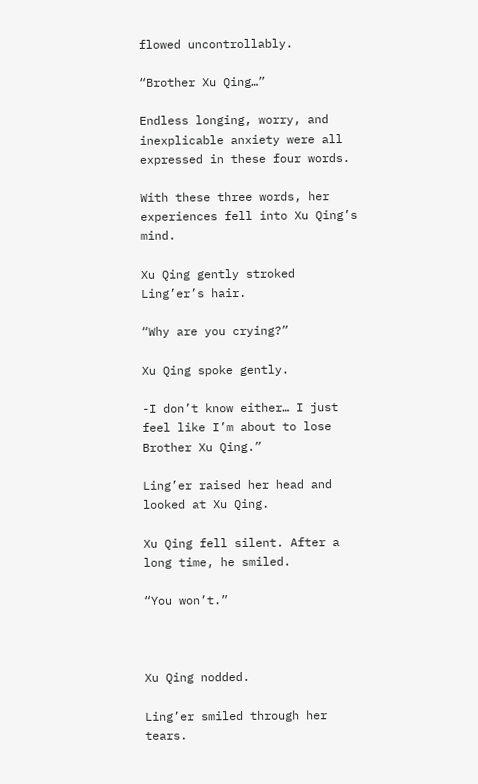flowed uncontrollably.

“Brother Xu Qing…”

Endless longing, worry, and inexplicable anxiety were all expressed in these four words.

With these three words, her experiences fell into Xu Qing’s mind.

Xu Qing gently stroked Ling’er’s hair.

“Why are you crying?”

Xu Qing spoke gently.

-I don’t know either… I just feel like I’m about to lose Brother Xu Qing.”

Ling’er raised her head and looked at Xu Qing.

Xu Qing fell silent. After a long time, he smiled.

“You won’t.”



Xu Qing nodded.

Ling’er smiled through her tears.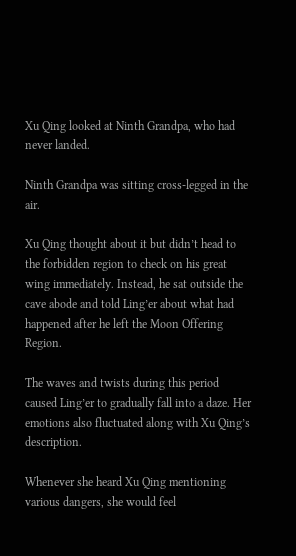Xu Qing looked at Ninth Grandpa, who had never landed.

Ninth Grandpa was sitting cross-legged in the air.

Xu Qing thought about it but didn’t head to the forbidden region to check on his great wing immediately. Instead, he sat outside the cave abode and told Ling’er about what had happened after he left the Moon Offering Region.

The waves and twists during this period caused Ling’er to gradually fall into a daze. Her emotions also fluctuated along with Xu Qing’s description.

Whenever she heard Xu Qing mentioning various dangers, she would feel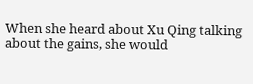When she heard about Xu Qing talking about the gains, she would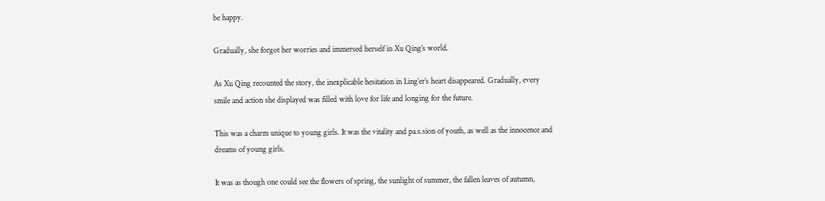be happy.

Gradually, she forgot her worries and immersed herself in Xu Qing’s world.

As Xu Qing recounted the story, the inexplicable hesitation in Ling’er’s heart disappeared. Gradually, every smile and action she displayed was filled with love for life and longing for the future.

This was a charm unique to young girls. It was the vitality and pa.s.sion of youth, as well as the innocence and dreams of young girls.

It was as though one could see the flowers of spring, the sunlight of summer, the fallen leaves of autumn,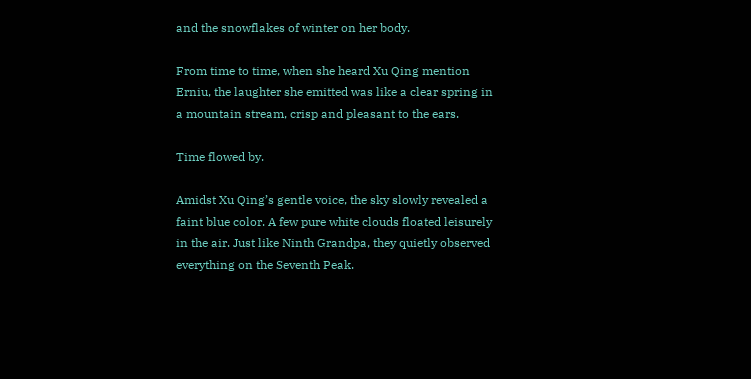and the snowflakes of winter on her body.

From time to time, when she heard Xu Qing mention Erniu, the laughter she emitted was like a clear spring in a mountain stream, crisp and pleasant to the ears.

Time flowed by.

Amidst Xu Qing’s gentle voice, the sky slowly revealed a faint blue color. A few pure white clouds floated leisurely in the air. Just like Ninth Grandpa, they quietly observed everything on the Seventh Peak.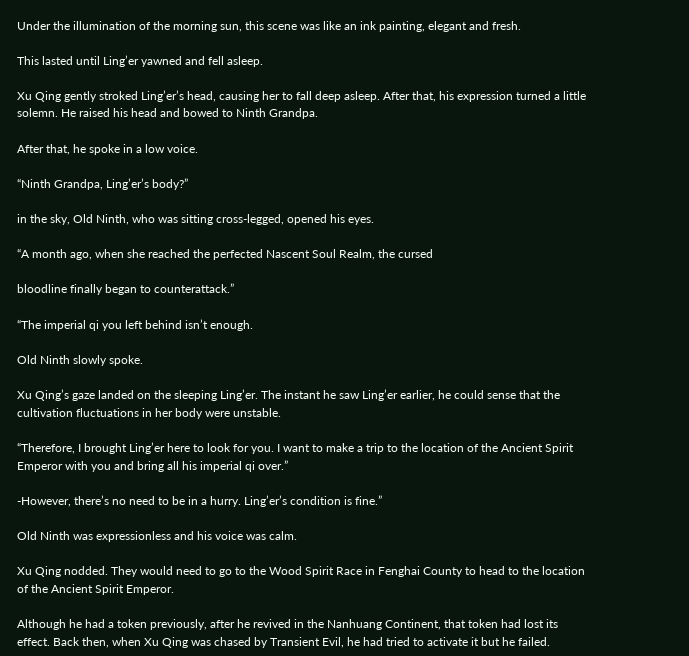Under the illumination of the morning sun, this scene was like an ink painting, elegant and fresh.

This lasted until Ling’er yawned and fell asleep.

Xu Qing gently stroked Ling’er’s head, causing her to fall deep asleep. After that, his expression turned a little solemn. He raised his head and bowed to Ninth Grandpa.

After that, he spoke in a low voice.

“Ninth Grandpa, Ling’er’s body?”

in the sky, Old Ninth, who was sitting cross-legged, opened his eyes.

“A month ago, when she reached the perfected Nascent Soul Realm, the cursed

bloodline finally began to counterattack.”

“The imperial qi you left behind isn’t enough.

Old Ninth slowly spoke.

Xu Qing’s gaze landed on the sleeping Ling’er. The instant he saw Ling’er earlier, he could sense that the cultivation fluctuations in her body were unstable.

“Therefore, I brought Ling’er here to look for you. I want to make a trip to the location of the Ancient Spirit Emperor with you and bring all his imperial qi over.”

-However, there’s no need to be in a hurry. Ling’er’s condition is fine.”

Old Ninth was expressionless and his voice was calm.

Xu Qing nodded. They would need to go to the Wood Spirit Race in Fenghai County to head to the location of the Ancient Spirit Emperor.

Although he had a token previously, after he revived in the Nanhuang Continent, that token had lost its effect. Back then, when Xu Qing was chased by Transient Evil, he had tried to activate it but he failed.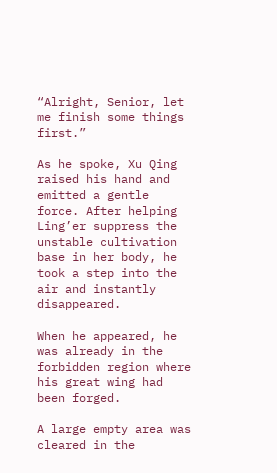“Alright, Senior, let me finish some things first.”

As he spoke, Xu Qing raised his hand and emitted a gentle force. After helping Ling’er suppress the unstable cultivation base in her body, he took a step into the air and instantly disappeared.

When he appeared, he was already in the forbidden region where his great wing had been forged.

A large empty area was cleared in the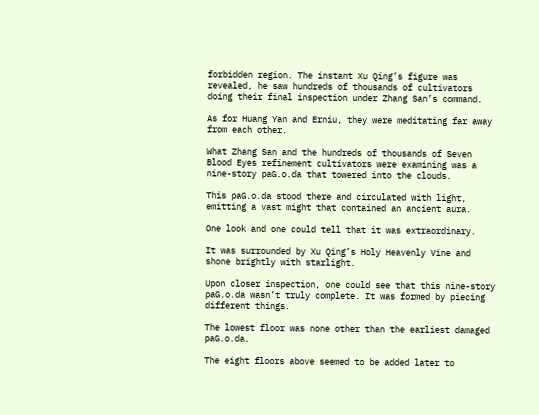forbidden region. The instant Xu Qing’s figure was revealed, he saw hundreds of thousands of cultivators doing their final inspection under Zhang San’s command.

As for Huang Yan and Erniu, they were meditating far away from each other.

What Zhang San and the hundreds of thousands of Seven Blood Eyes refinement cultivators were examining was a nine-story paG.o.da that towered into the clouds.

This paG.o.da stood there and circulated with light, emitting a vast might that contained an ancient aura.

One look and one could tell that it was extraordinary.

It was surrounded by Xu Qing’s Holy Heavenly Vine and shone brightly with starlight.

Upon closer inspection, one could see that this nine-story paG.o.da wasn’t truly complete. It was formed by piecing different things.

The lowest floor was none other than the earliest damaged paG.o.da.

The eight floors above seemed to be added later to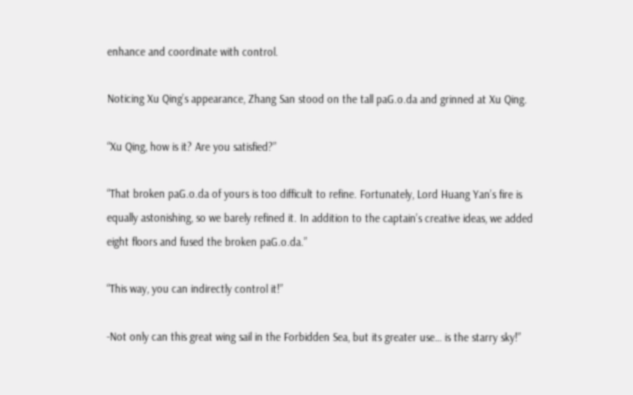enhance and coordinate with control.

Noticing Xu Qing’s appearance, Zhang San stood on the tall paG.o.da and grinned at Xu Qing.

“Xu Qing, how is it? Are you satisfied?”

“That broken paG.o.da of yours is too difficult to refine. Fortunately, Lord Huang Yan’s fire is equally astonishing, so we barely refined it. In addition to the captain’s creative ideas, we added eight floors and fused the broken paG.o.da.”

“This way, you can indirectly control it!”

-Not only can this great wing sail in the Forbidden Sea, but its greater use… is the starry sky!”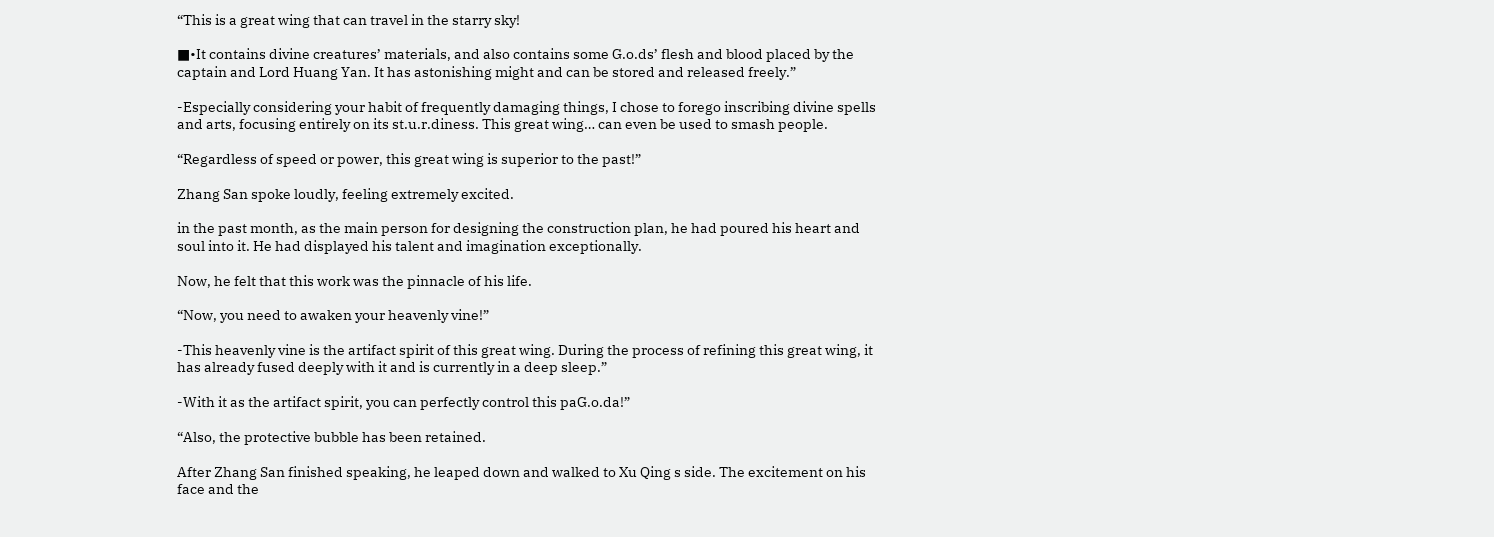“This is a great wing that can travel in the starry sky!

■•It contains divine creatures’ materials, and also contains some G.o.ds’ flesh and blood placed by the captain and Lord Huang Yan. It has astonishing might and can be stored and released freely.”

-Especially considering your habit of frequently damaging things, I chose to forego inscribing divine spells and arts, focusing entirely on its st.u.r.diness. This great wing… can even be used to smash people.

“Regardless of speed or power, this great wing is superior to the past!”

Zhang San spoke loudly, feeling extremely excited.

in the past month, as the main person for designing the construction plan, he had poured his heart and soul into it. He had displayed his talent and imagination exceptionally.

Now, he felt that this work was the pinnacle of his life.

“Now, you need to awaken your heavenly vine!”

-This heavenly vine is the artifact spirit of this great wing. During the process of refining this great wing, it has already fused deeply with it and is currently in a deep sleep.”

-With it as the artifact spirit, you can perfectly control this paG.o.da!”

“Also, the protective bubble has been retained.

After Zhang San finished speaking, he leaped down and walked to Xu Qing s side. The excitement on his face and the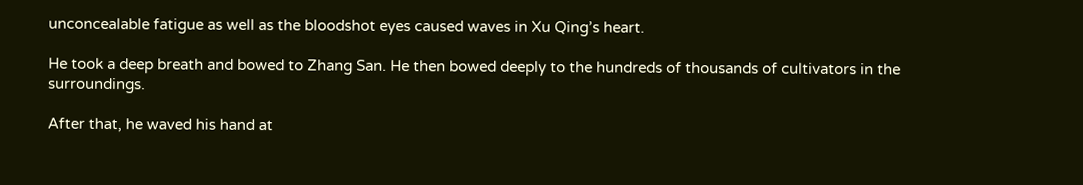unconcealable fatigue as well as the bloodshot eyes caused waves in Xu Qing’s heart.

He took a deep breath and bowed to Zhang San. He then bowed deeply to the hundreds of thousands of cultivators in the surroundings.

After that, he waved his hand at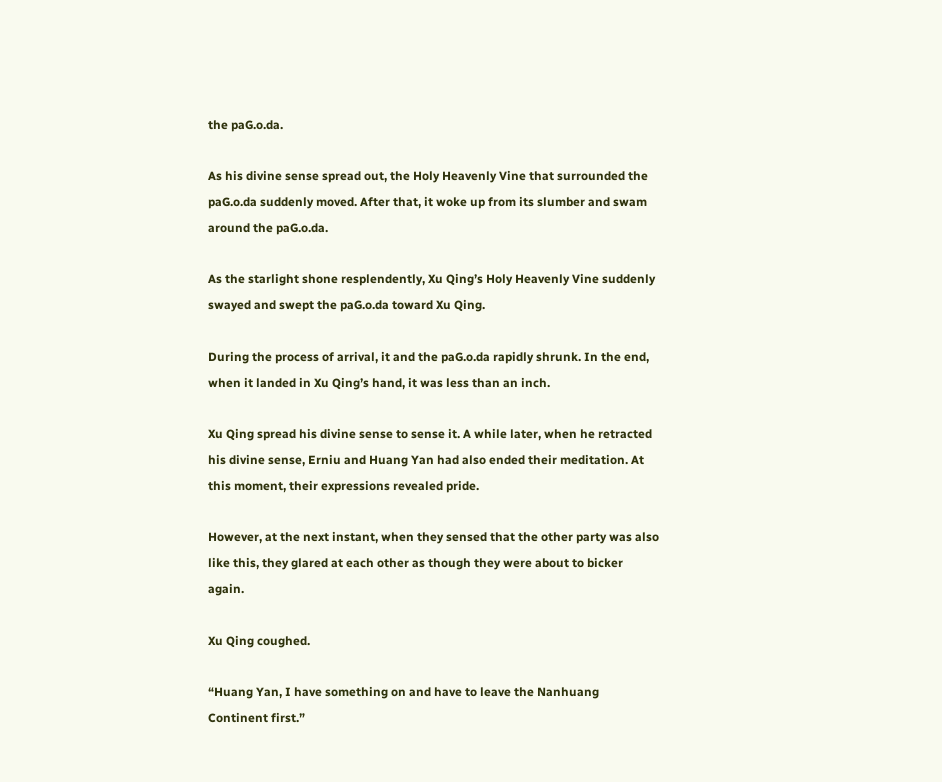the paG.o.da.

As his divine sense spread out, the Holy Heavenly Vine that surrounded the paG.o.da suddenly moved. After that, it woke up from its slumber and swam around the paG.o.da.

As the starlight shone resplendently, Xu Qing’s Holy Heavenly Vine suddenly swayed and swept the paG.o.da toward Xu Qing.

During the process of arrival, it and the paG.o.da rapidly shrunk. In the end, when it landed in Xu Qing’s hand, it was less than an inch.

Xu Qing spread his divine sense to sense it. A while later, when he retracted his divine sense, Erniu and Huang Yan had also ended their meditation. At this moment, their expressions revealed pride.

However, at the next instant, when they sensed that the other party was also like this, they glared at each other as though they were about to bicker again.

Xu Qing coughed.

“Huang Yan, I have something on and have to leave the Nanhuang Continent first.”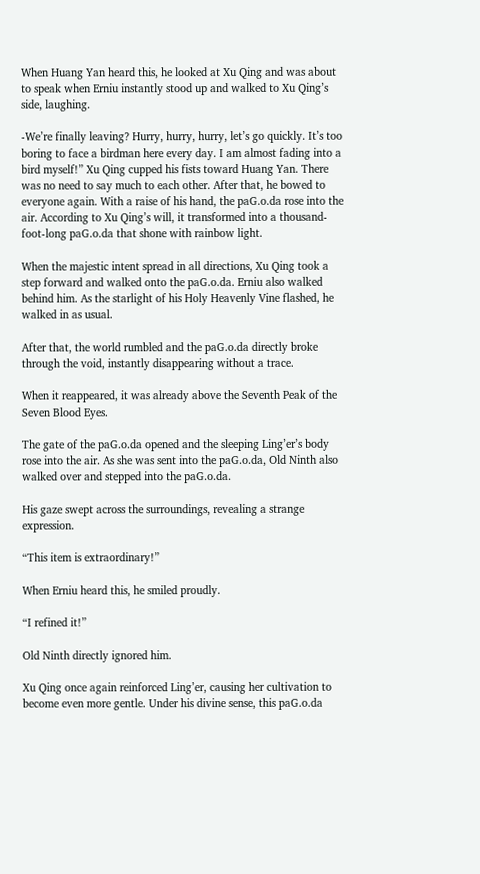When Huang Yan heard this, he looked at Xu Qing and was about to speak when Erniu instantly stood up and walked to Xu Qing’s side, laughing.

-We’re finally leaving? Hurry, hurry, hurry, let’s go quickly. It’s too boring to face a birdman here every day. I am almost fading into a bird myself!” Xu Qing cupped his fists toward Huang Yan. There was no need to say much to each other. After that, he bowed to everyone again. With a raise of his hand, the paG.o.da rose into the air. According to Xu Qing’s will, it transformed into a thousand-foot-long paG.o.da that shone with rainbow light.

When the majestic intent spread in all directions, Xu Qing took a step forward and walked onto the paG.o.da. Erniu also walked behind him. As the starlight of his Holy Heavenly Vine flashed, he walked in as usual.

After that, the world rumbled and the paG.o.da directly broke through the void, instantly disappearing without a trace.

When it reappeared, it was already above the Seventh Peak of the Seven Blood Eyes.

The gate of the paG.o.da opened and the sleeping Ling’er’s body rose into the air. As she was sent into the paG.o.da, Old Ninth also walked over and stepped into the paG.o.da.

His gaze swept across the surroundings, revealing a strange expression.

“This item is extraordinary!”

When Erniu heard this, he smiled proudly.

“I refined it!”

Old Ninth directly ignored him.

Xu Qing once again reinforced Ling’er, causing her cultivation to become even more gentle. Under his divine sense, this paG.o.da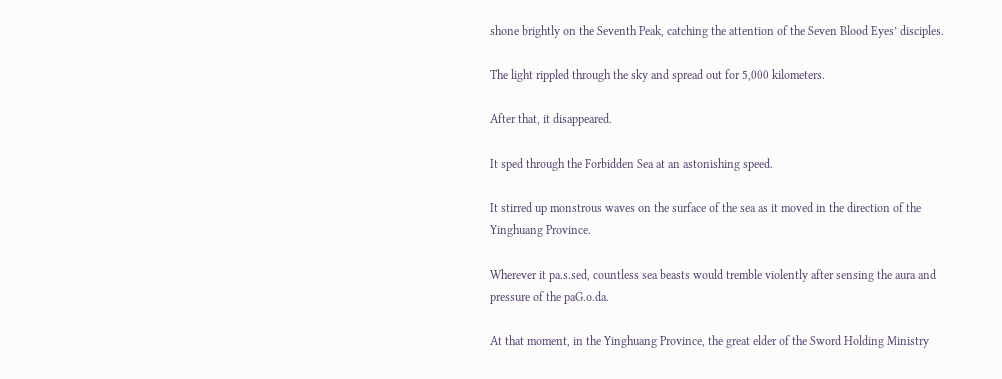shone brightly on the Seventh Peak, catching the attention of the Seven Blood Eyes’ disciples.

The light rippled through the sky and spread out for 5,000 kilometers.

After that, it disappeared.

It sped through the Forbidden Sea at an astonishing speed.

It stirred up monstrous waves on the surface of the sea as it moved in the direction of the Yinghuang Province.

Wherever it pa.s.sed, countless sea beasts would tremble violently after sensing the aura and pressure of the paG.o.da.

At that moment, in the Yinghuang Province, the great elder of the Sword Holding Ministry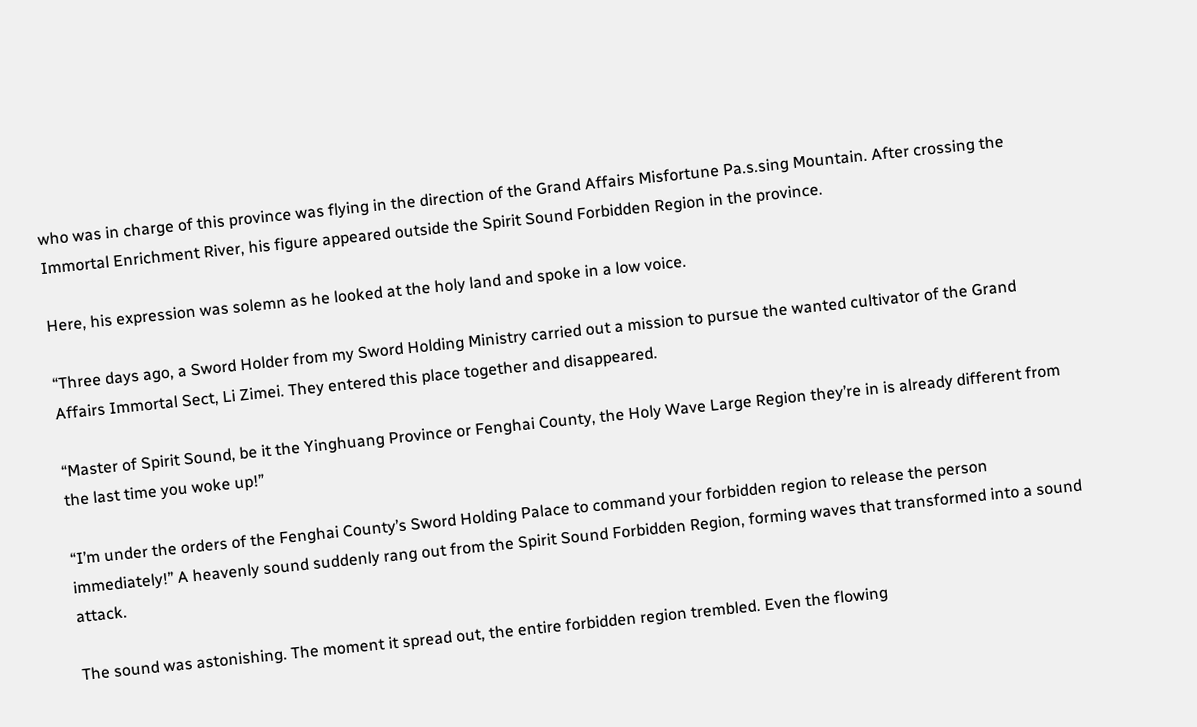who was in charge of this province was flying in the direction of the Grand Affairs Misfortune Pa.s.sing Mountain. After crossing the Immortal Enrichment River, his figure appeared outside the Spirit Sound Forbidden Region in the province.

Here, his expression was solemn as he looked at the holy land and spoke in a low voice.

“Three days ago, a Sword Holder from my Sword Holding Ministry carried out a mission to pursue the wanted cultivator of the Grand Affairs Immortal Sect, Li Zimei. They entered this place together and disappeared.

“Master of Spirit Sound, be it the Yinghuang Province or Fenghai County, the Holy Wave Large Region they’re in is already different from the last time you woke up!”

“I’m under the orders of the Fenghai County’s Sword Holding Palace to command your forbidden region to release the person immediately!” A heavenly sound suddenly rang out from the Spirit Sound Forbidden Region, forming waves that transformed into a sound attack.

The sound was astonishing. The moment it spread out, the entire forbidden region trembled. Even the flowing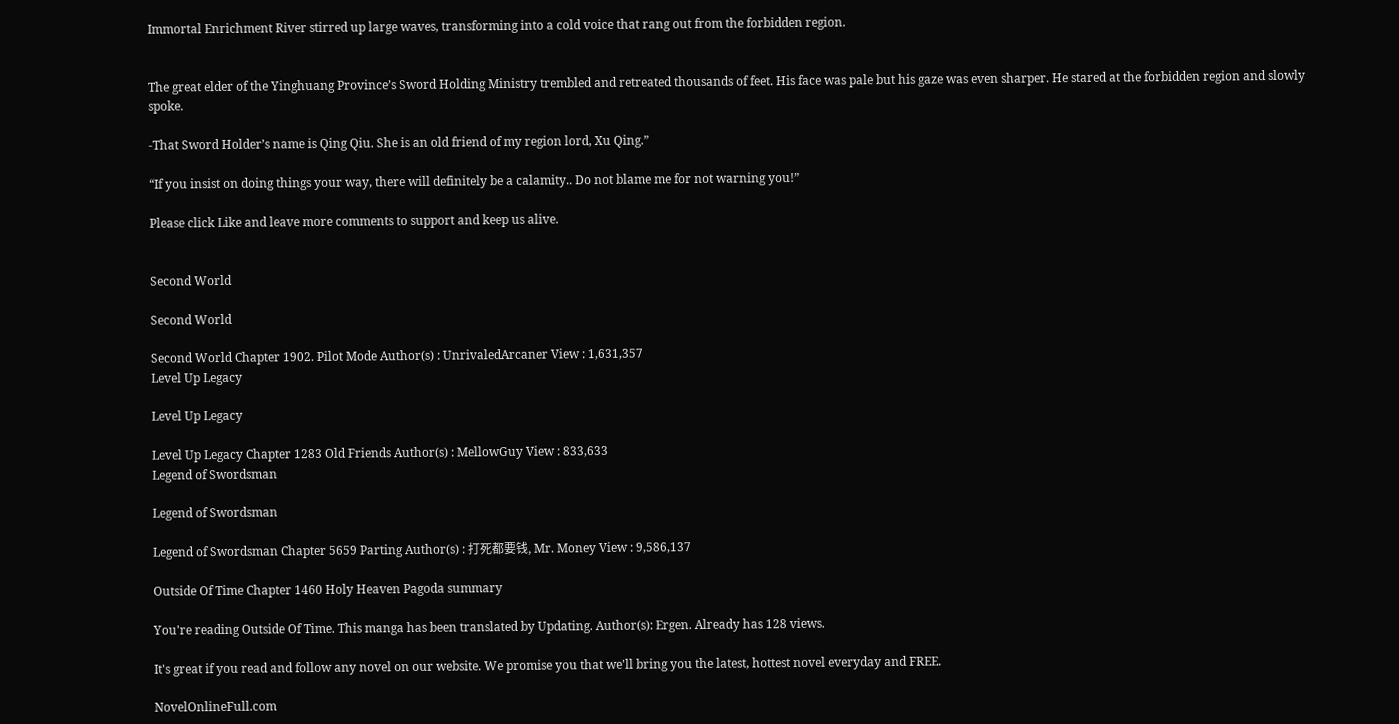Immortal Enrichment River stirred up large waves, transforming into a cold voice that rang out from the forbidden region.


The great elder of the Yinghuang Province’s Sword Holding Ministry trembled and retreated thousands of feet. His face was pale but his gaze was even sharper. He stared at the forbidden region and slowly spoke.

-That Sword Holder’s name is Qing Qiu. She is an old friend of my region lord, Xu Qing.”

“If you insist on doing things your way, there will definitely be a calamity.. Do not blame me for not warning you!”

Please click Like and leave more comments to support and keep us alive.


Second World

Second World

Second World Chapter 1902. Pilot Mode Author(s) : UnrivaledArcaner View : 1,631,357
Level Up Legacy

Level Up Legacy

Level Up Legacy Chapter 1283 Old Friends Author(s) : MellowGuy View : 833,633
Legend of Swordsman

Legend of Swordsman

Legend of Swordsman Chapter 5659 Parting Author(s) : 打死都要钱, Mr. Money View : 9,586,137

Outside Of Time Chapter 1460 Holy Heaven Pagoda summary

You're reading Outside Of Time. This manga has been translated by Updating. Author(s): Ergen. Already has 128 views.

It's great if you read and follow any novel on our website. We promise you that we'll bring you the latest, hottest novel everyday and FREE.

NovelOnlineFull.com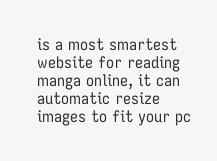is a most smartest website for reading manga online, it can automatic resize images to fit your pc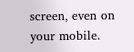screen, even on your mobile.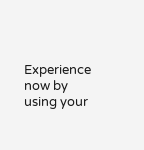Experience now by using your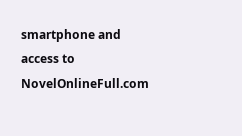smartphone and access to NovelOnlineFull.com